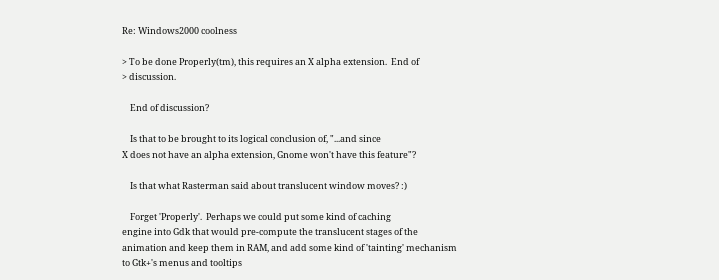Re: Windows2000 coolness

> To be done Properly(tm), this requires an X alpha extension.  End of
> discussion.

    End of discussion?

    Is that to be brought to its logical conclusion of, "...and since
X does not have an alpha extension, Gnome won't have this feature"?

    Is that what Rasterman said about translucent window moves? :)

    Forget 'Properly'.  Perhaps we could put some kind of caching
engine into Gdk that would pre-compute the translucent stages of the
animation and keep them in RAM, and add some kind of 'tainting' mechanism
to Gtk+'s menus and tooltips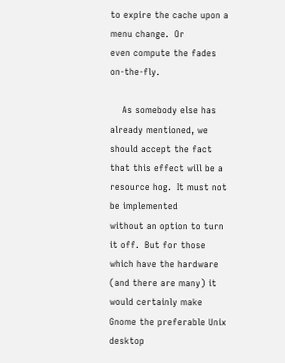to expire the cache upon a menu change.  Or
even compute the fades on-the-fly.

    As somebody else has already mentioned, we should accept the fact
that this effect will be a resource hog.  It must not be implemented
without an option to turn it off.  But for those which have the hardware
(and there are many) it would certainly make Gnome the preferable Unix
desktop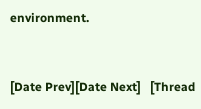environment.


[Date Prev][Date Next]   [Thread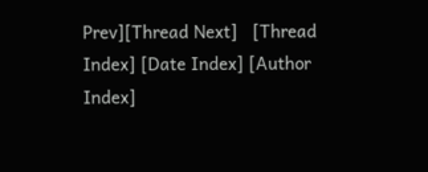Prev][Thread Next]   [Thread Index] [Date Index] [Author Index]